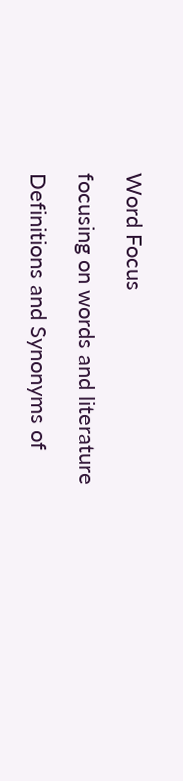Word Focus

focusing on words and literature

Definitions and Synonyms of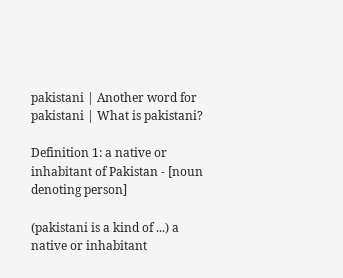pakistani | Another word for pakistani | What is pakistani?

Definition 1: a native or inhabitant of Pakistan - [noun denoting person]

(pakistani is a kind of ...) a native or inhabitant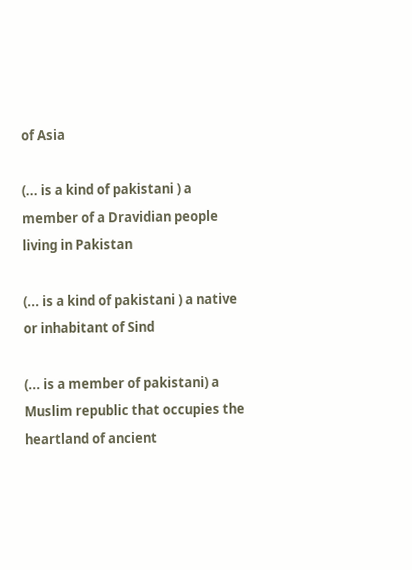of Asia

(... is a kind of pakistani ) a member of a Dravidian people living in Pakistan

(... is a kind of pakistani ) a native or inhabitant of Sind

(... is a member of pakistani) a Muslim republic that occupies the heartland of ancient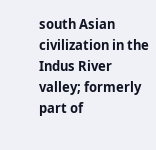south Asian civilization in the Indus River valley; formerly part of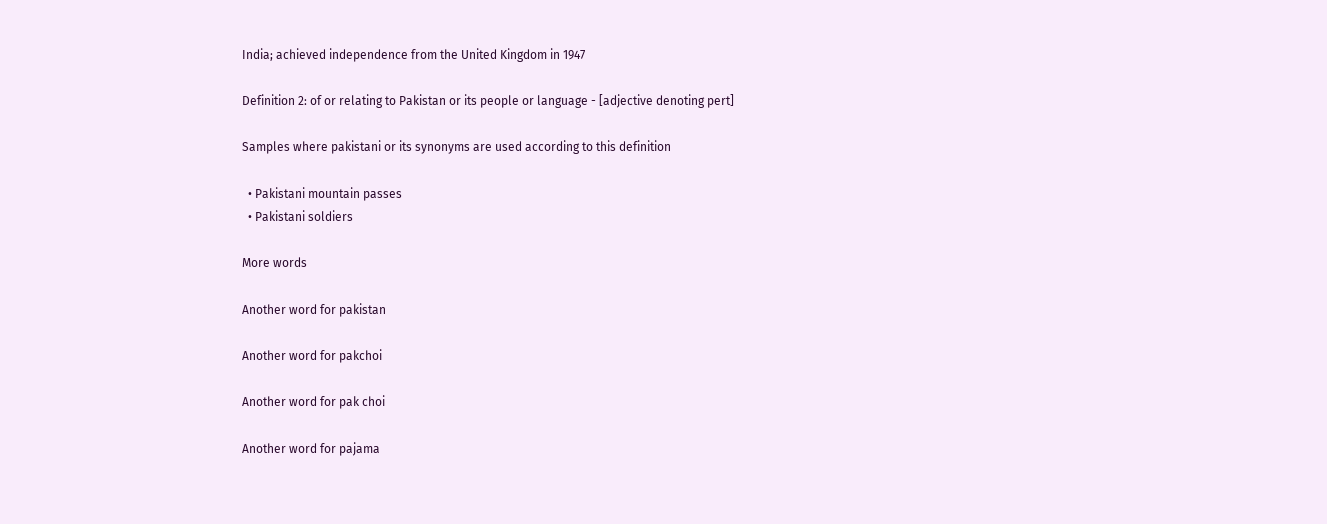India; achieved independence from the United Kingdom in 1947

Definition 2: of or relating to Pakistan or its people or language - [adjective denoting pert]

Samples where pakistani or its synonyms are used according to this definition

  • Pakistani mountain passes
  • Pakistani soldiers

More words

Another word for pakistan

Another word for pakchoi

Another word for pak choi

Another word for pajama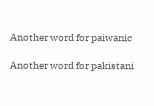Another word for paiwanic

Another word for pakistani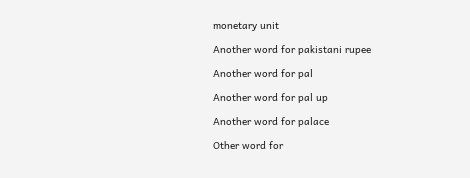monetary unit

Another word for pakistani rupee

Another word for pal

Another word for pal up

Another word for palace

Other word for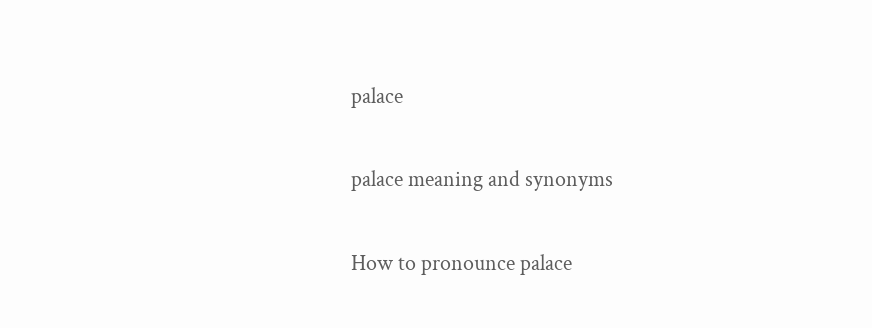palace

palace meaning and synonyms

How to pronounce palace